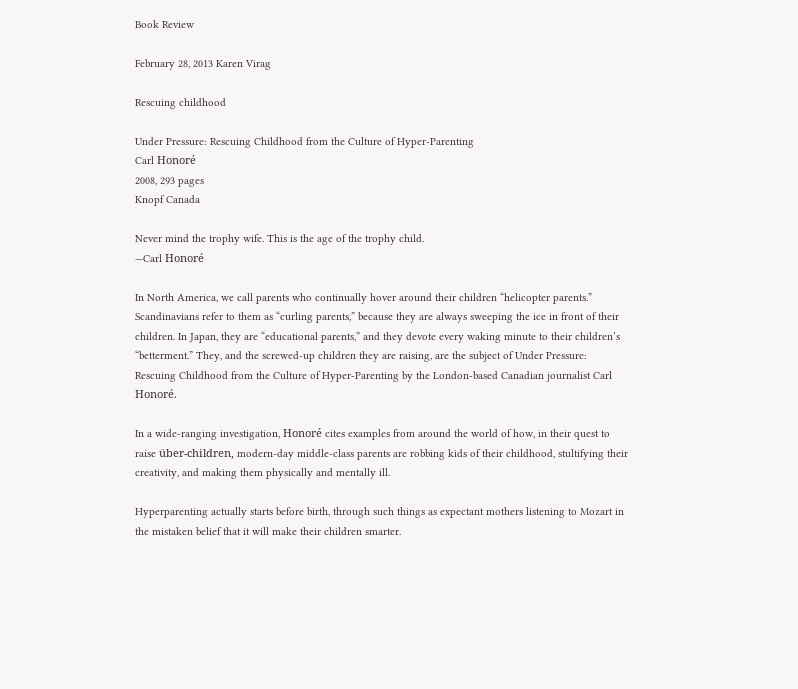Book Review

February 28, 2013 Karen Virag

Rescuing childhood

Under Pressure: Rescuing Childhood from the Culture of Hyper-Parenting
Carl Honoré
2008, 293 pages
Knopf Canada

Never mind the trophy wife. This is the age of the trophy child.
—Carl Honoré

In North America, we call parents who continually hover around their children “helicopter parents.” Scandinavians refer to them as “curling parents,” because they are always sweeping the ice in front of their children. In Japan, they are “educational parents,” and they devote every waking minute to their children’s “betterment.” They, and the screwed-up children they are raising, are the subject of Under Pressure: Rescuing Childhood from the Culture of Hyper-Parenting by the London-based Canadian journalist Carl Honoré.

In a wide-ranging investigation, Honoré cites examples from around the world of how, in their quest to raise über-children, modern-day middle-class parents are robbing kids of their childhood, stultifying their creativity, and making them physically and mentally ill.

Hyperparenting actually starts before birth, through such things as expectant mothers listening to Mozart in the mistaken belief that it will make their children smarter.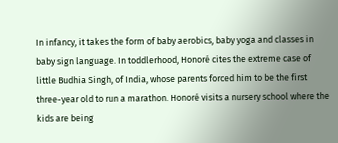In infancy, it takes the form of baby aerobics, baby yoga and classes in baby sign language. In toddlerhood, Honoré cites the extreme case of little Budhia Singh, of India, whose parents forced him to be the first three-year old to run a marathon. Honoré visits a nursery school where the kids are being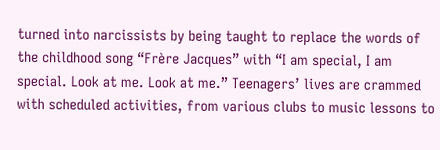turned into narcissists by being taught to replace the words of the childhood song “Frère Jacques” with “I am special, I am special. Look at me. Look at me.” Teenagers’ lives are crammed with scheduled activities, from various clubs to music lessons to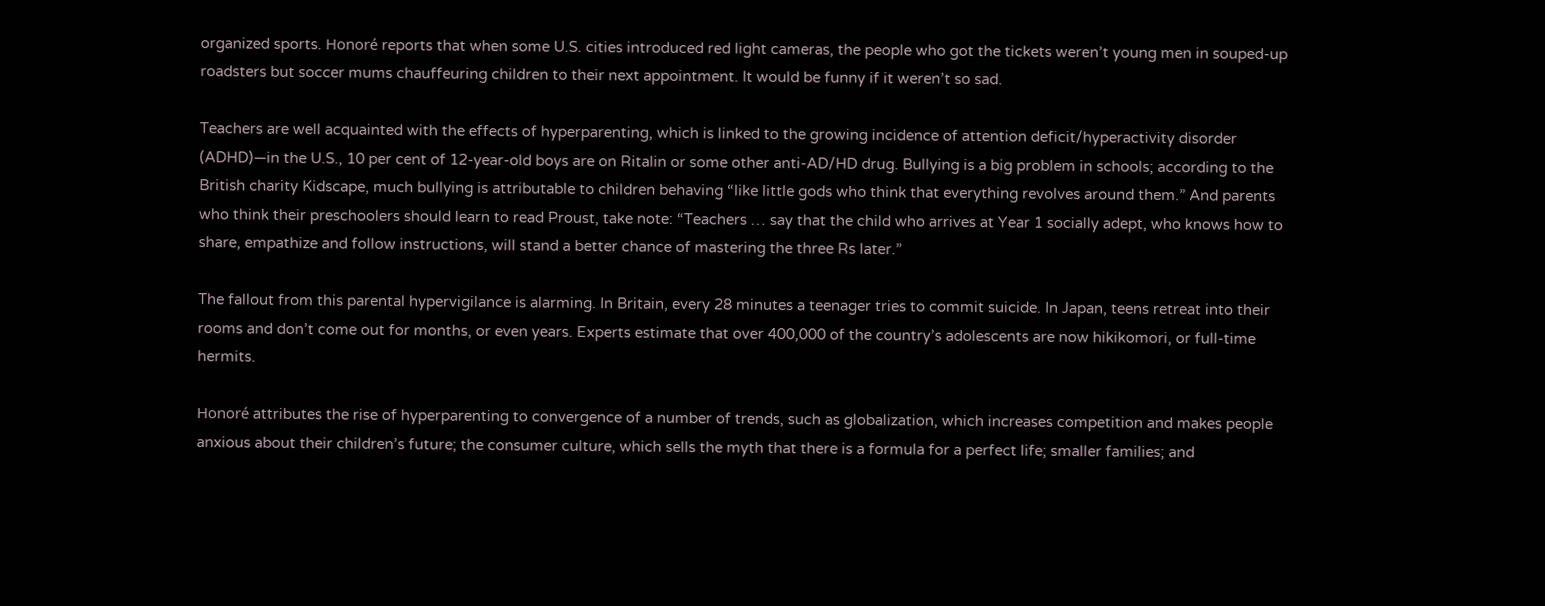organized sports. Honoré reports that when some U.S. cities introduced red light cameras, the people who got the tickets weren’t young men in souped-up roadsters but soccer mums chauffeuring children to their next appointment. It would be funny if it weren’t so sad.

Teachers are well acquainted with the effects of hyperparenting, which is linked to the growing incidence of attention deficit/hyperactivity disorder (ADHD)—in the U.S., 10 per cent of 12-year-old boys are on Ritalin or some other anti-AD/HD drug. Bullying is a big problem in schools; according to the British charity Kidscape, much bullying is attributable to children behaving “like little gods who think that everything revolves around them.” And parents who think their preschoolers should learn to read Proust, take note: “Teachers … say that the child who arrives at Year 1 socially adept, who knows how to share, empathize and follow instructions, will stand a better chance of mastering the three Rs later.”

The fallout from this parental hypervigilance is alarming. In Britain, every 28 minutes a teenager tries to commit suicide. In Japan, teens retreat into their rooms and don’t come out for months, or even years. Experts estimate that over 400,000 of the country’s adolescents are now hikikomori, or full-time hermits.

Honoré attributes the rise of hyperparenting to convergence of a number of trends, such as globalization, which increases competition and makes people anxious about their children’s future; the consumer culture, which sells the myth that there is a formula for a perfect life; smaller families; and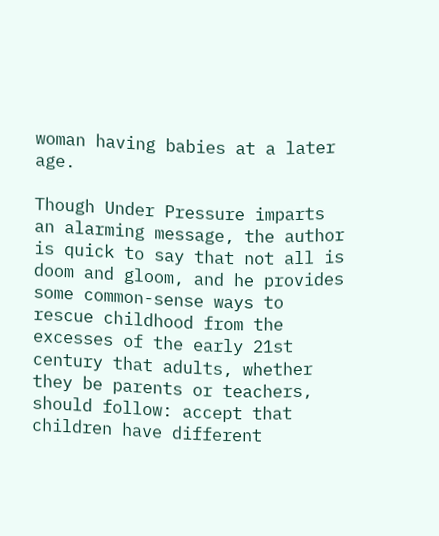woman having babies at a later age.

Though Under Pressure imparts an alarming message, the author is quick to say that not all is doom and gloom, and he provides some common-sense ways to rescue childhood from the excesses of the early 21st century that adults, whether they be parents or teachers, should follow: accept that children have different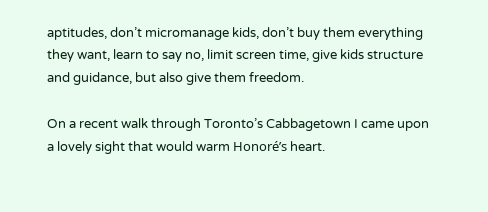aptitudes, don’t micromanage kids, don’t buy them everything they want, learn to say no, limit screen time, give kids structure and guidance, but also give them freedom.

On a recent walk through Toronto’s Cabbagetown I came upon a lovely sight that would warm Honoré’s heart.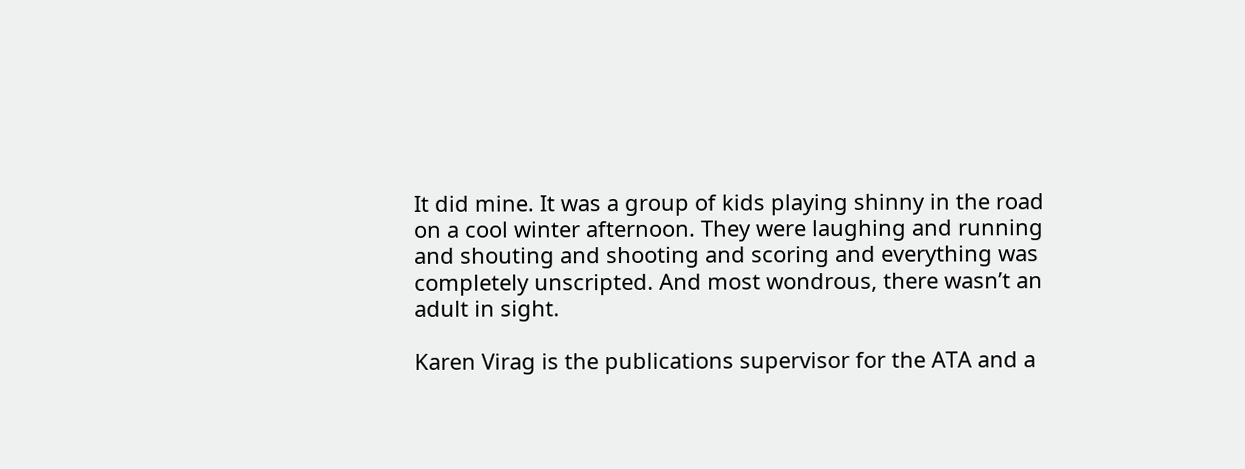It did mine. It was a group of kids playing shinny in the road on a cool winter afternoon. They were laughing and running and shouting and shooting and scoring and everything was completely unscripted. And most wondrous, there wasn’t an adult in sight.

Karen Virag is the publications supervisor for the ATA and a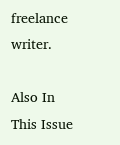freelance writer.

Also In This Issue